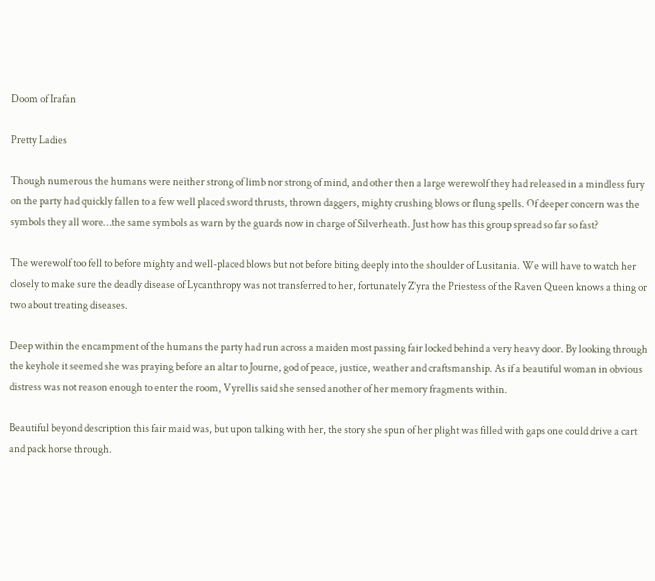Doom of Irafan

Pretty Ladies

Though numerous the humans were neither strong of limb nor strong of mind, and other then a large werewolf they had released in a mindless fury on the party had quickly fallen to a few well placed sword thrusts, thrown daggers, mighty crushing blows or flung spells. Of deeper concern was the symbols they all wore…the same symbols as warn by the guards now in charge of Silverheath. Just how has this group spread so far so fast?

The werewolf too fell to before mighty and well-placed blows but not before biting deeply into the shoulder of Lusitania. We will have to watch her closely to make sure the deadly disease of Lycanthropy was not transferred to her, fortunately Z’yra the Priestess of the Raven Queen knows a thing or two about treating diseases.

Deep within the encampment of the humans the party had run across a maiden most passing fair locked behind a very heavy door. By looking through the keyhole it seemed she was praying before an altar to Journe, god of peace, justice, weather and craftsmanship. As if a beautiful woman in obvious distress was not reason enough to enter the room, Vyrellis said she sensed another of her memory fragments within.

Beautiful beyond description this fair maid was, but upon talking with her, the story she spun of her plight was filled with gaps one could drive a cart and pack horse through.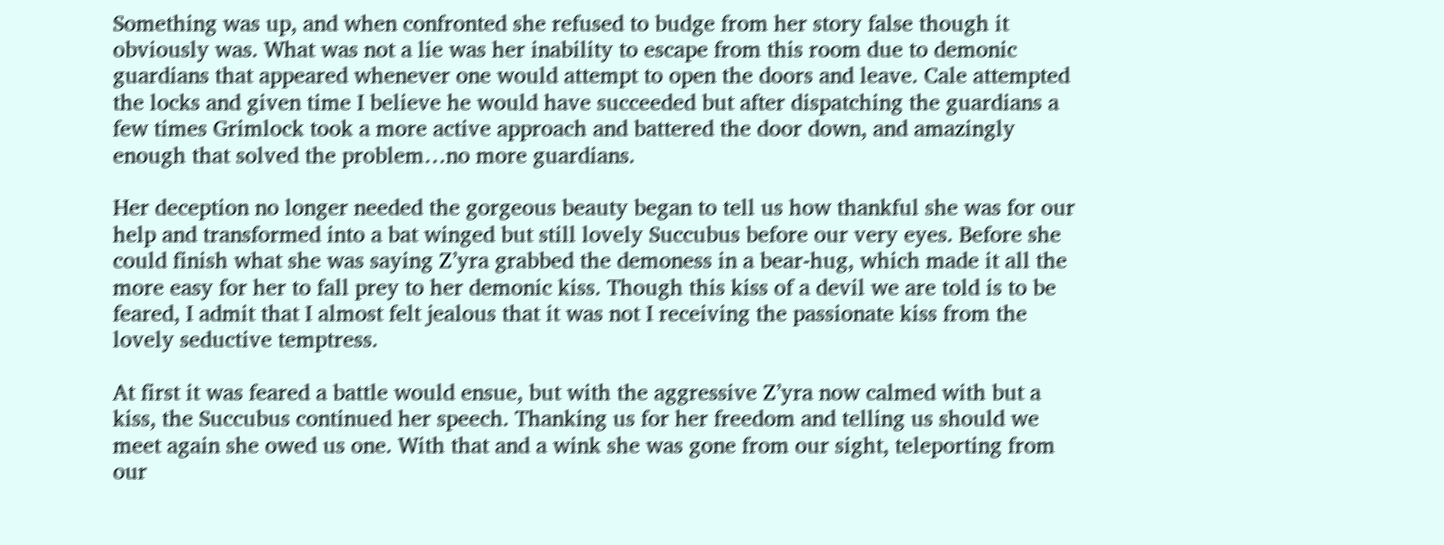Something was up, and when confronted she refused to budge from her story false though it obviously was. What was not a lie was her inability to escape from this room due to demonic guardians that appeared whenever one would attempt to open the doors and leave. Cale attempted the locks and given time I believe he would have succeeded but after dispatching the guardians a few times Grimlock took a more active approach and battered the door down, and amazingly enough that solved the problem…no more guardians.

Her deception no longer needed the gorgeous beauty began to tell us how thankful she was for our help and transformed into a bat winged but still lovely Succubus before our very eyes. Before she could finish what she was saying Z’yra grabbed the demoness in a bear-hug, which made it all the more easy for her to fall prey to her demonic kiss. Though this kiss of a devil we are told is to be feared, I admit that I almost felt jealous that it was not I receiving the passionate kiss from the lovely seductive temptress.

At first it was feared a battle would ensue, but with the aggressive Z’yra now calmed with but a kiss, the Succubus continued her speech. Thanking us for her freedom and telling us should we meet again she owed us one. With that and a wink she was gone from our sight, teleporting from our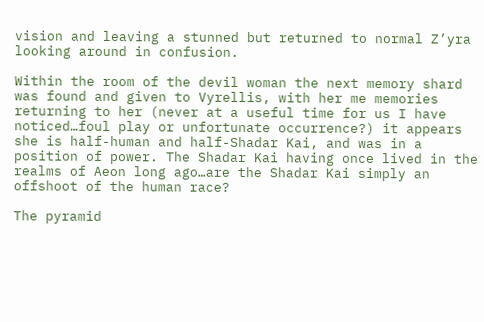vision and leaving a stunned but returned to normal Z’yra looking around in confusion.

Within the room of the devil woman the next memory shard was found and given to Vyrellis, with her me memories returning to her (never at a useful time for us I have noticed…foul play or unfortunate occurrence?) it appears she is half-human and half-Shadar Kai, and was in a position of power. The Shadar Kai having once lived in the realms of Aeon long ago…are the Shadar Kai simply an offshoot of the human race?

The pyramid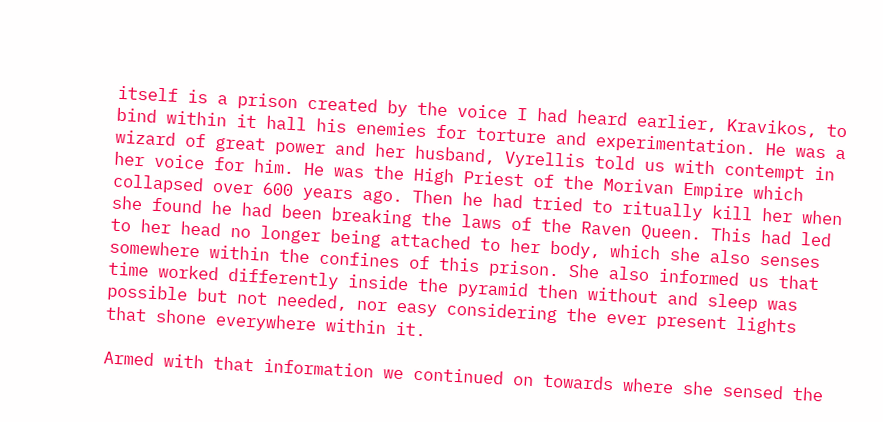itself is a prison created by the voice I had heard earlier, Kravikos, to bind within it hall his enemies for torture and experimentation. He was a wizard of great power and her husband, Vyrellis told us with contempt in her voice for him. He was the High Priest of the Morivan Empire which collapsed over 600 years ago. Then he had tried to ritually kill her when she found he had been breaking the laws of the Raven Queen. This had led to her head no longer being attached to her body, which she also senses somewhere within the confines of this prison. She also informed us that time worked differently inside the pyramid then without and sleep was possible but not needed, nor easy considering the ever present lights that shone everywhere within it.

Armed with that information we continued on towards where she sensed the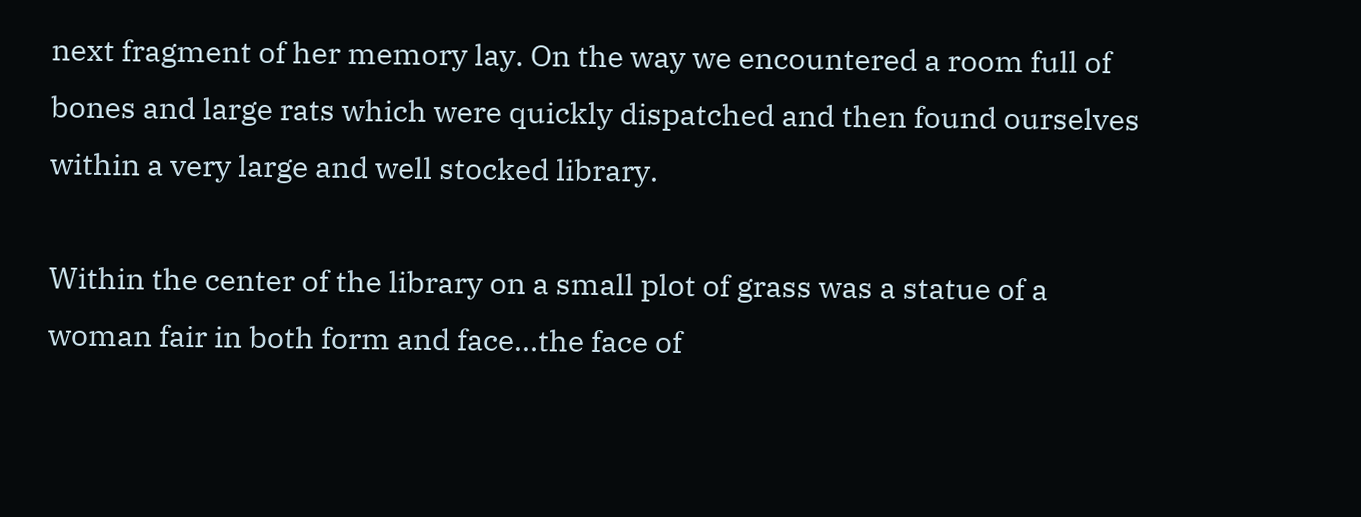next fragment of her memory lay. On the way we encountered a room full of bones and large rats which were quickly dispatched and then found ourselves within a very large and well stocked library.

Within the center of the library on a small plot of grass was a statue of a woman fair in both form and face…the face of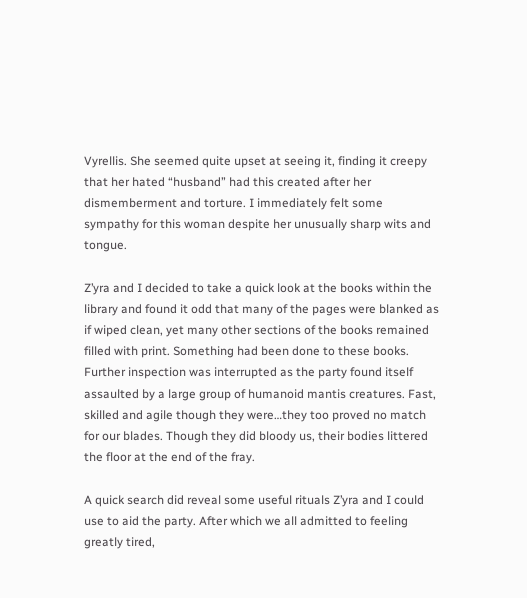Vyrellis. She seemed quite upset at seeing it, finding it creepy that her hated “husband” had this created after her dismemberment and torture. I immediately felt some sympathy for this woman despite her unusually sharp wits and tongue.

Z’yra and I decided to take a quick look at the books within the library and found it odd that many of the pages were blanked as if wiped clean, yet many other sections of the books remained filled with print. Something had been done to these books. Further inspection was interrupted as the party found itself assaulted by a large group of humanoid mantis creatures. Fast, skilled and agile though they were…they too proved no match for our blades. Though they did bloody us, their bodies littered the floor at the end of the fray.

A quick search did reveal some useful rituals Z’yra and I could use to aid the party. After which we all admitted to feeling greatly tired,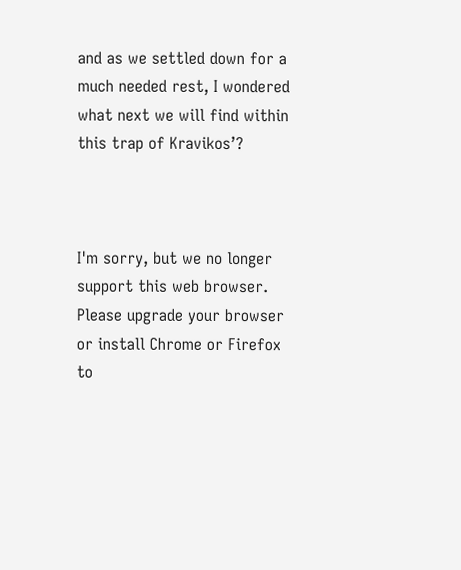and as we settled down for a much needed rest, I wondered what next we will find within this trap of Kravikos’?



I'm sorry, but we no longer support this web browser. Please upgrade your browser or install Chrome or Firefox to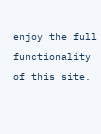enjoy the full functionality of this site.